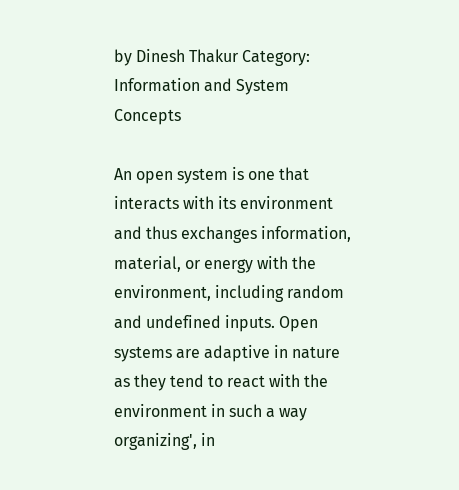by Dinesh Thakur Category: Information and System Concepts

An open system is one that interacts with its environment and thus exchanges information, material, or energy with the environment, including random and undefined inputs. Open systems are adaptive in nature as they tend to react with the environment in such a way organizing', in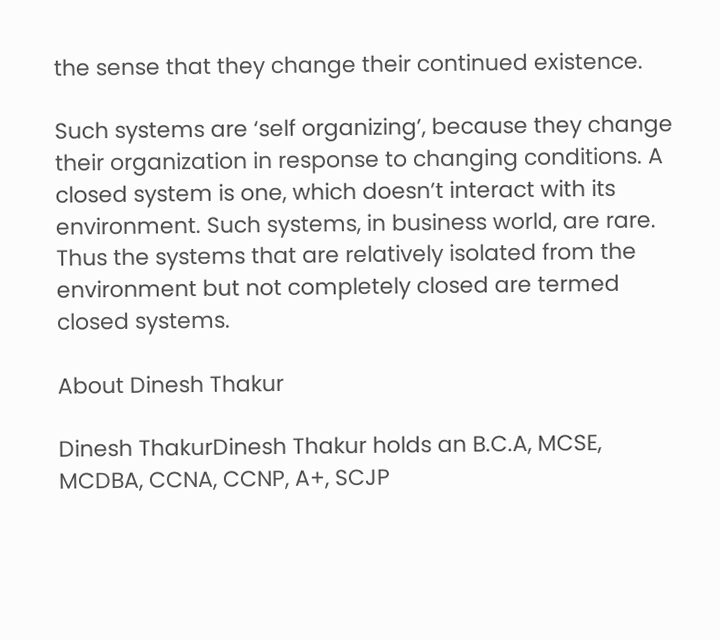the sense that they change their continued existence.

Such systems are ‘self organizing’, because they change their organization in response to changing conditions. A closed system is one, which doesn’t interact with its environment. Such systems, in business world, are rare. Thus the systems that are relatively isolated from the environment but not completely closed are termed closed systems.

About Dinesh Thakur

Dinesh ThakurDinesh Thakur holds an B.C.A, MCSE, MCDBA, CCNA, CCNP, A+, SCJP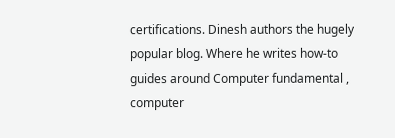certifications. Dinesh authors the hugely popular blog. Where he writes how-to guides around Computer fundamental , computer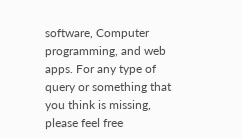software, Computer programming, and web apps. For any type of query or something that you think is missing, please feel free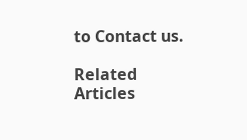to Contact us.

Related Articles